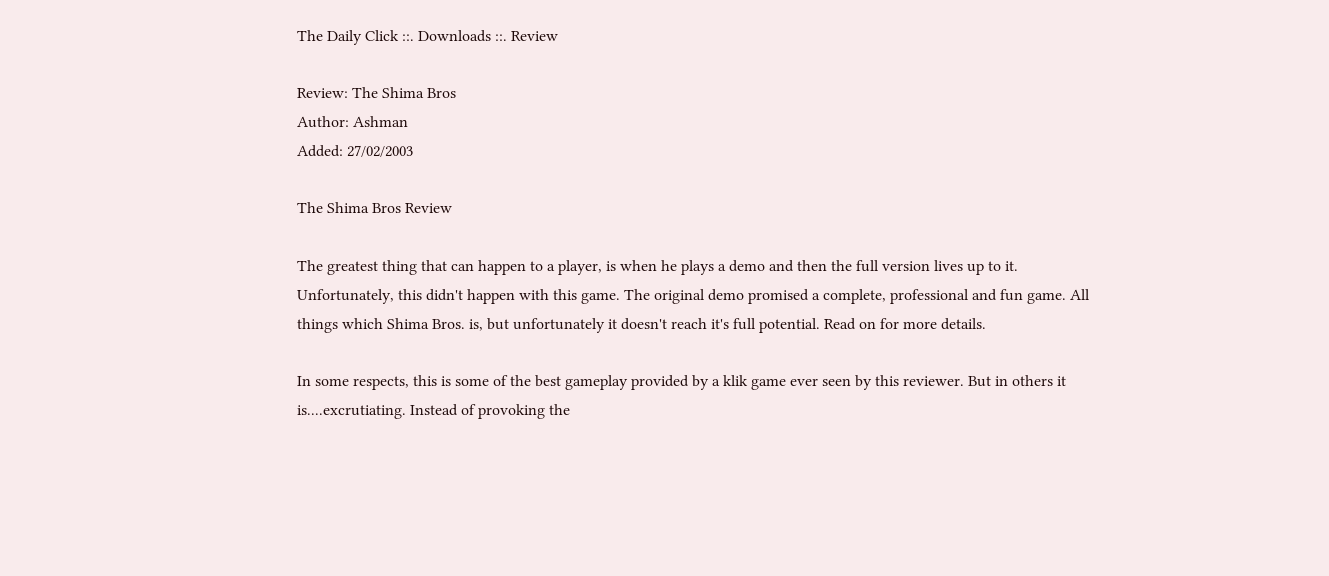The Daily Click ::. Downloads ::. Review

Review: The Shima Bros
Author: Ashman
Added: 27/02/2003

The Shima Bros Review

The greatest thing that can happen to a player, is when he plays a demo and then the full version lives up to it. Unfortunately, this didn't happen with this game. The original demo promised a complete, professional and fun game. All things which Shima Bros. is, but unfortunately it doesn't reach it's full potential. Read on for more details.

In some respects, this is some of the best gameplay provided by a klik game ever seen by this reviewer. But in others it is....excrutiating. Instead of provoking the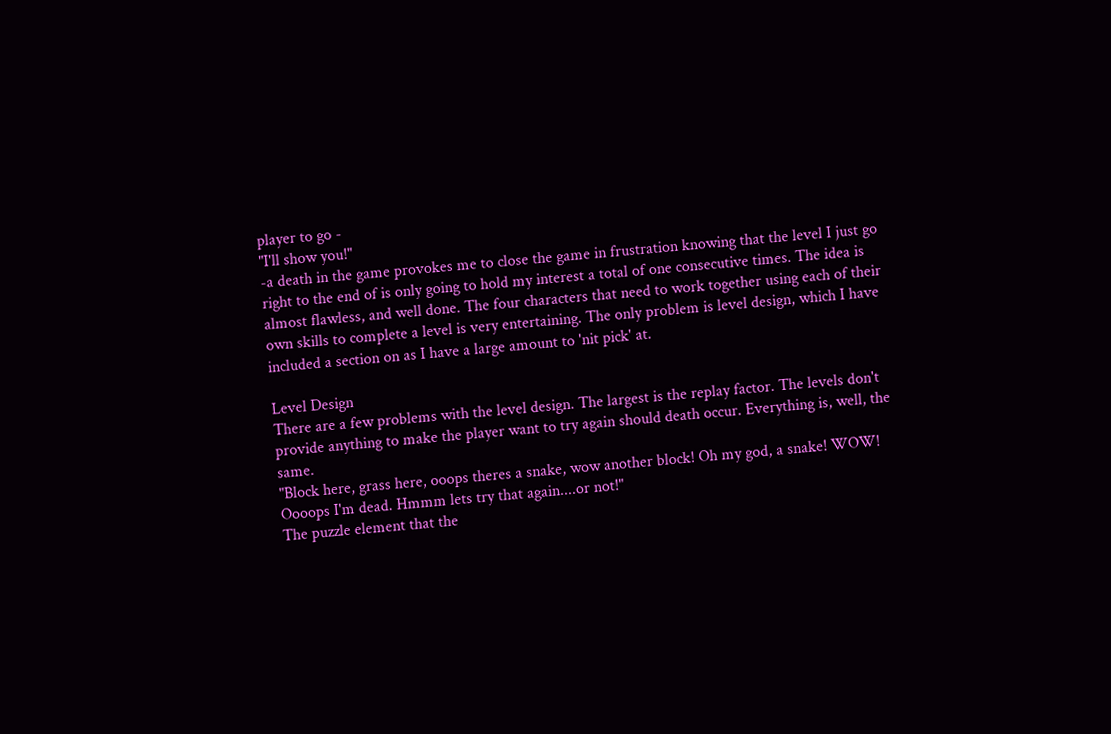player to go -
"I'll show you!"
-a death in the game provokes me to close the game in frustration knowing that the level I just go right to the end of is only going to hold my interest a total of one consecutive times. The idea is almost flawless, and well done. The four characters that need to work together using each of their own skills to complete a level is very entertaining. The only problem is level design, which I have included a section on as I have a large amount to 'nit pick' at.

Level Design
There are a few problems with the level design. The largest is the replay factor. The levels don't provide anything to make the player want to try again should death occur. Everything is, well, the same.
"Block here, grass here, ooops theres a snake, wow another block! Oh my god, a snake! WOW! Oooops I'm dead. Hmmm lets try that again....or not!"
The puzzle element that the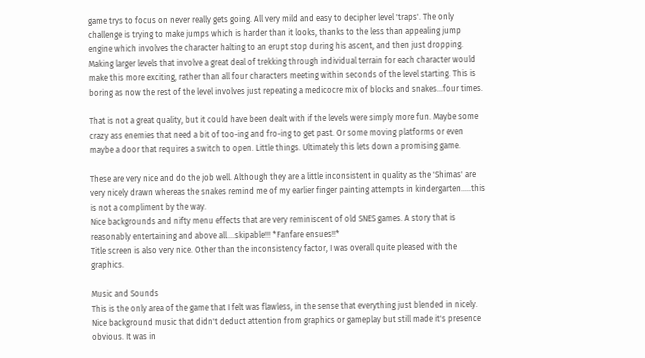game trys to focus on never really gets going. All very mild and easy to decipher level 'traps'. The only challenge is trying to make jumps which is harder than it looks, thanks to the less than appealing jump engine which involves the character halting to an erupt stop during his ascent, and then just dropping.
Making larger levels that involve a great deal of trekking through individual terrain for each character would make this more exciting, rather than all four characters meeting within seconds of the level starting. This is boring as now the rest of the level involves just repeating a medicocre mix of blocks and snakes...four times.

That is not a great quality, but it could have been dealt with if the levels were simply more fun. Maybe some crazy ass enemies that need a bit of too-ing and fro-ing to get past. Or some moving platforms or even maybe a door that requires a switch to open. Little things. Ultimately this lets down a promising game.

These are very nice and do the job well. Although they are a little inconsistent in quality as the 'Shimas' are very nicely drawn whereas the snakes remind me of my earlier finger painting attempts in kindergarten.....this is not a compliment by the way.
Nice backgrounds and nifty menu effects that are very reminiscent of old SNES games. A story that is reasonably entertaining and above all....skipable!!! *Fanfare ensues!!*
Title screen is also very nice. Other than the inconsistency factor, I was overall quite pleased with the graphics.

Music and Sounds
This is the only area of the game that I felt was flawless, in the sense that everything just blended in nicely. Nice background music that didn't deduct attention from graphics or gameplay but still made it's presence obvious. It was in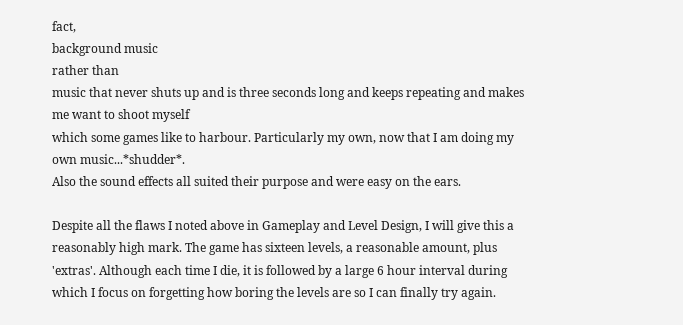fact,
background music
rather than
music that never shuts up and is three seconds long and keeps repeating and makes me want to shoot myself
which some games like to harbour. Particularly my own, now that I am doing my own music...*shudder*.
Also the sound effects all suited their purpose and were easy on the ears.

Despite all the flaws I noted above in Gameplay and Level Design, I will give this a reasonably high mark. The game has sixteen levels, a reasonable amount, plus 'extras'. Although each time I die, it is followed by a large 6 hour interval during which I focus on forgetting how boring the levels are so I can finally try again.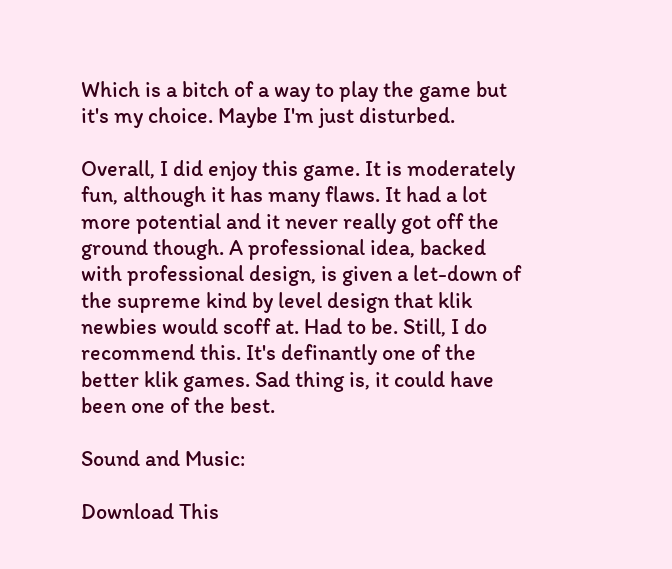Which is a bitch of a way to play the game but it's my choice. Maybe I'm just disturbed.

Overall, I did enjoy this game. It is moderately fun, although it has many flaws. It had a lot more potential and it never really got off the ground though. A professional idea, backed with professional design, is given a let-down of the supreme kind by level design that klik newbies would scoff at. Had to be. Still, I do recommend this. It's definantly one of the better klik games. Sad thing is, it could have been one of the best.

Sound and Music:

Download This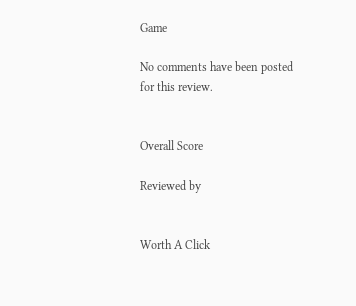Game

No comments have been posted for this review.


Overall Score

Reviewed by


Worth A Click